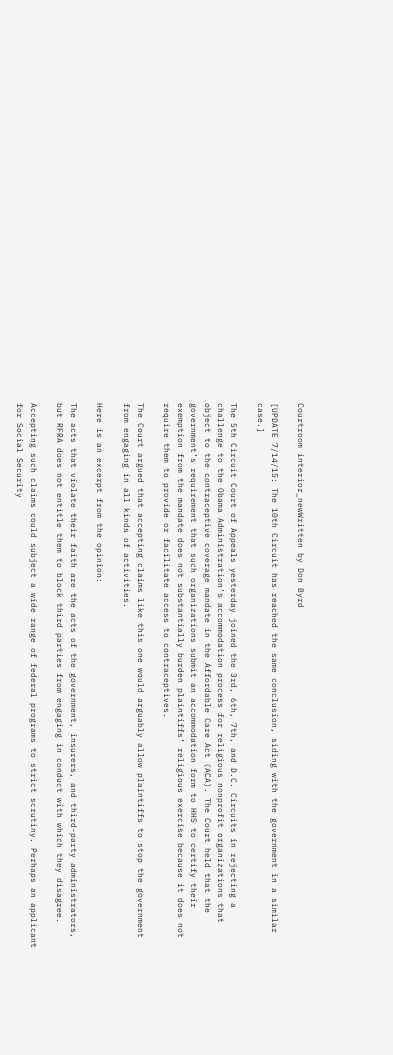Courtroom interior_newWritten by Don Byrd

[UPDATE 7/14/15: The 10th Circuit has reached the same conclusion, siding with the government in a similar case.]

The 5th Circuit Court of Appeals yesterday joined the 3rd, 6th, 7th, and D.C. Circuits in rejecting a challenge to the Obama Administration’s accommodation process for religious nonprofit organizations that object to the contraceptive coverage mandate in the Affordable Care Act (ACA). The Court held that the government’s requirement that such organizations submit an accommodation form to HHS to certify their exemption from the mandate does not substantially burden plaintiffs’ religious exercise because it does not require them to provide or facilitate access to contraceptives.

The Court argued that accepting claims like this one would arguably allow plaintiffs to stop the government from engaging in all kinds of activities.

Here is an excerpt from the opinion:

The acts that violate their faith are the acts of the government, insurers, and third-party administrators, but RFRA does not entitle them to block third parties from engaging in conduct with which they disagree.

Accepting such claims could subject a wide range of federal programs to strict scrutiny. Perhaps an applicant for Social Security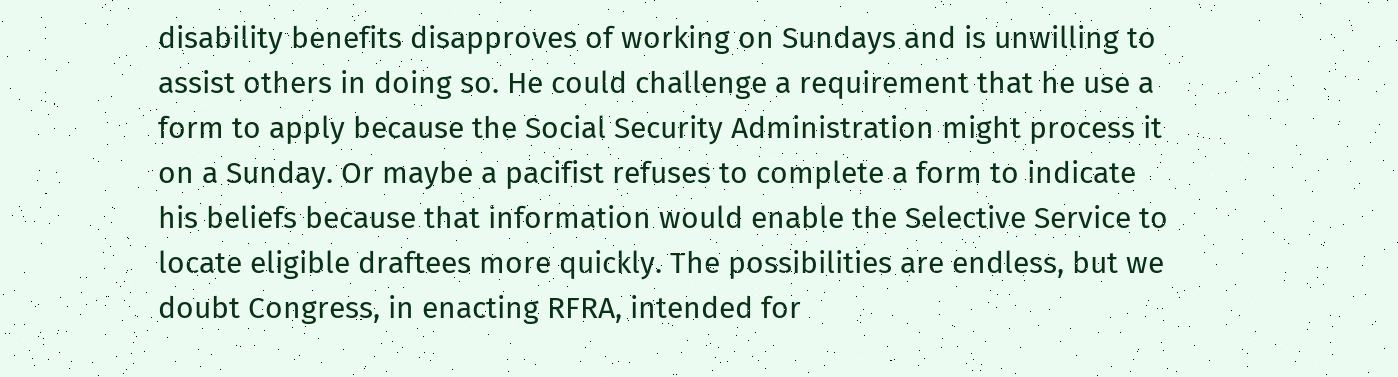disability benefits disapproves of working on Sundays and is unwilling to assist others in doing so. He could challenge a requirement that he use a form to apply because the Social Security Administration might process it on a Sunday. Or maybe a pacifist refuses to complete a form to indicate his beliefs because that information would enable the Selective Service to locate eligible draftees more quickly. The possibilities are endless, but we doubt Congress, in enacting RFRA, intended for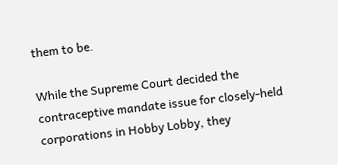them to be.

While the Supreme Court decided the contraceptive mandate issue for closely-held corporations in Hobby Lobby, they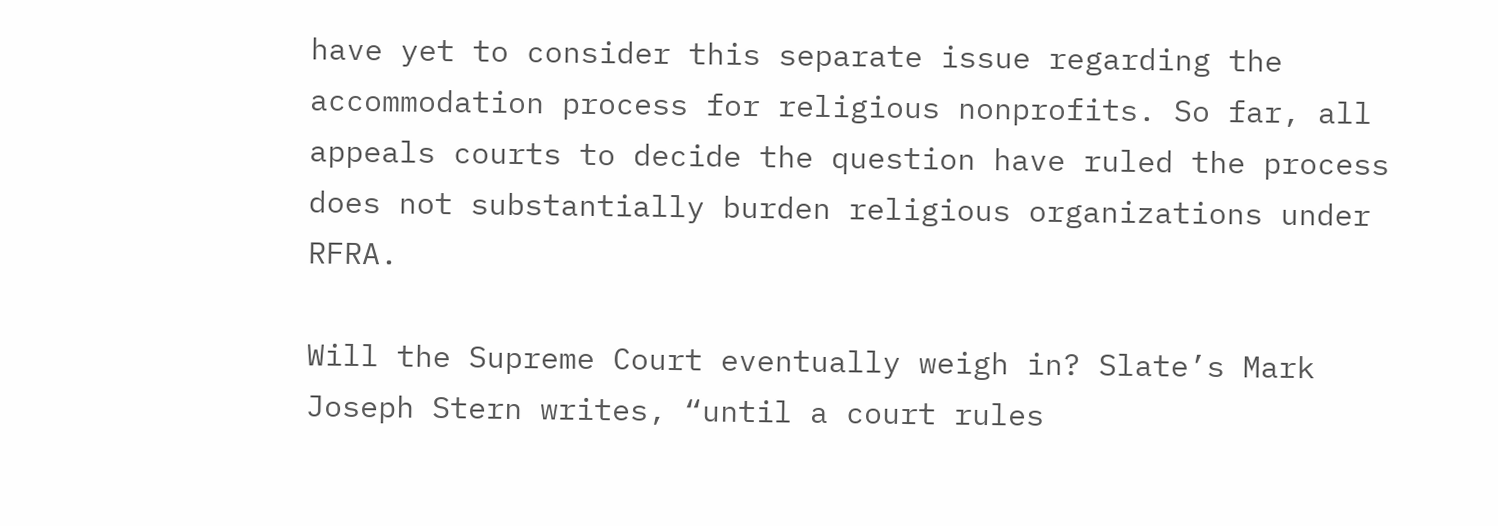have yet to consider this separate issue regarding the accommodation process for religious nonprofits. So far, all appeals courts to decide the question have ruled the process does not substantially burden religious organizations under RFRA.

Will the Supreme Court eventually weigh in? Slate’s Mark Joseph Stern writes, “until a court rules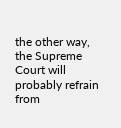the other way, the Supreme Court will probably refrain from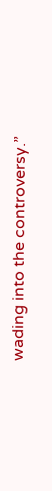wading into the controversy.”